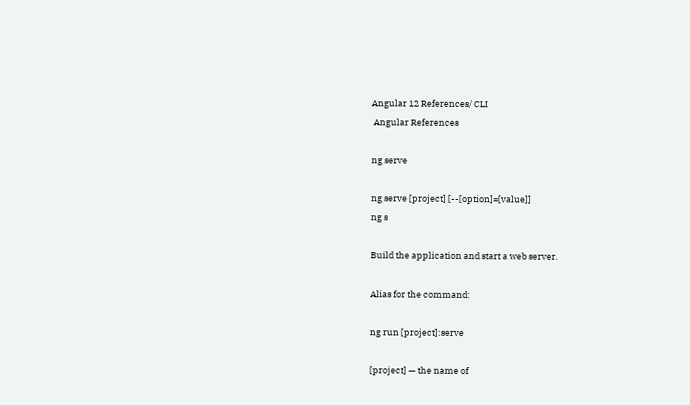Angular 12 References/ CLI
 Angular References

ng serve

ng serve [project] [--[option]=[value]]
ng s

Build the application and start a web server.

Alias for the command:

ng run [project]:serve

[project] — the name of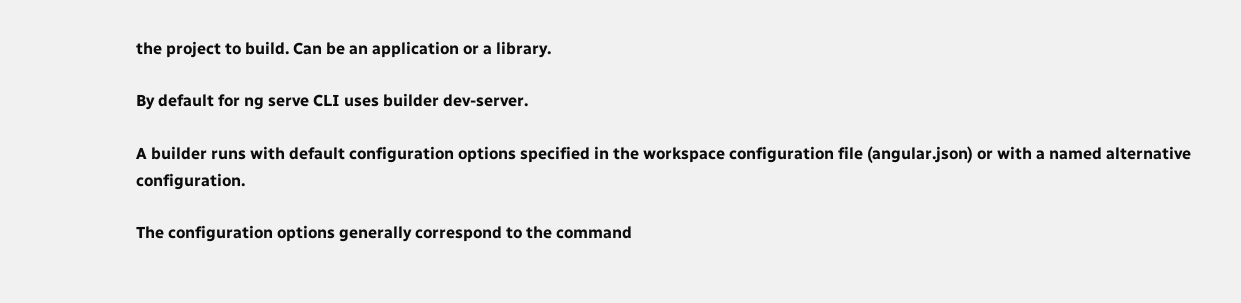the project to build. Can be an application or a library.

By default for ng serve CLI uses builder dev-server.

A builder runs with default configuration options specified in the workspace configuration file (angular.json) or with a named alternative configuration.

The configuration options generally correspond to the command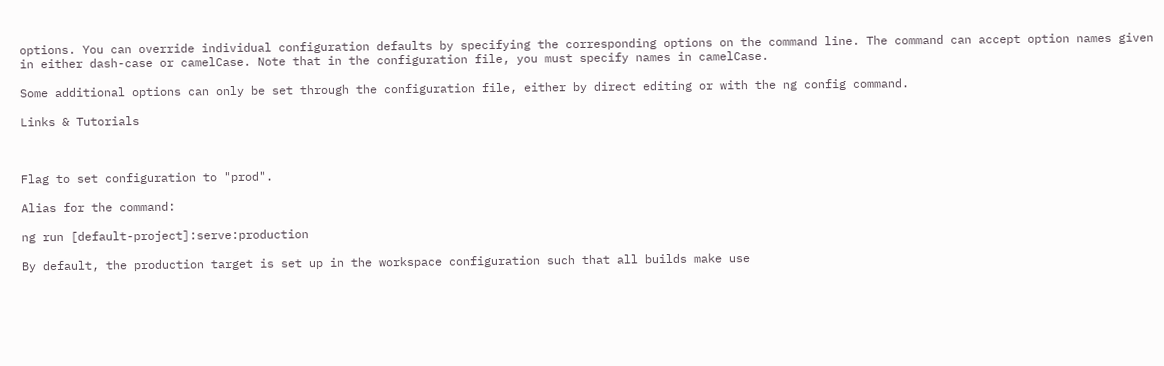options. You can override individual configuration defaults by specifying the corresponding options on the command line. The command can accept option names given in either dash-case or camelCase. Note that in the configuration file, you must specify names in camelCase.

Some additional options can only be set through the configuration file, either by direct editing or with the ng config command.

Links & Tutorials



Flag to set configuration to "prod".

Alias for the command:

ng run [default-project]:serve:production

By default, the production target is set up in the workspace configuration such that all builds make use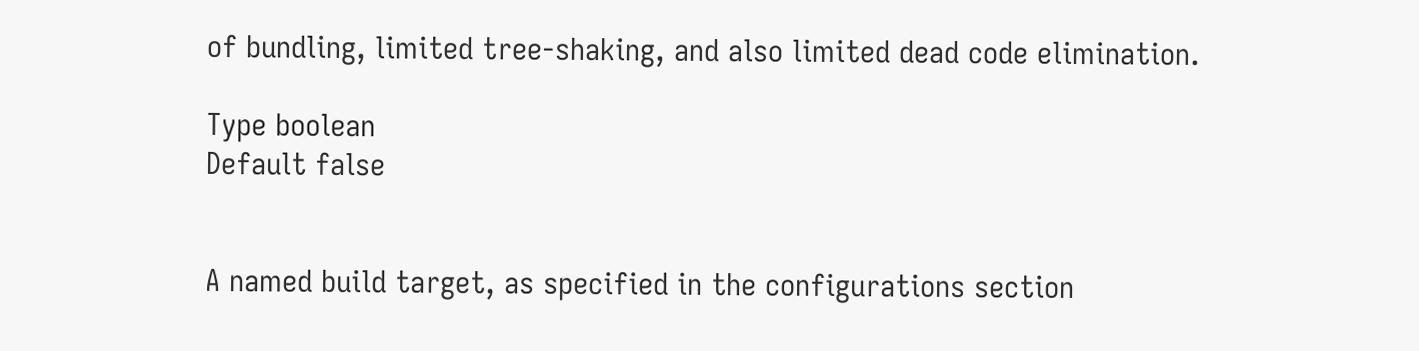of bundling, limited tree-shaking, and also limited dead code elimination.

Type boolean
Default false


A named build target, as specified in the configurations section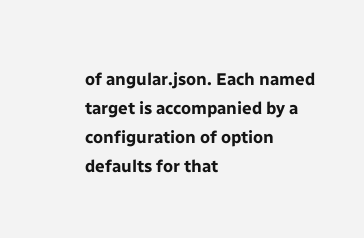of angular.json. Each named target is accompanied by a configuration of option defaults for that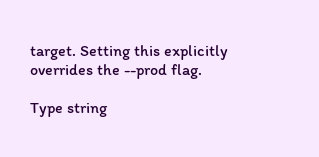target. Setting this explicitly overrides the --prod flag.

Type string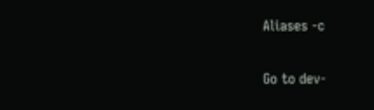Aliases -c

Go to dev-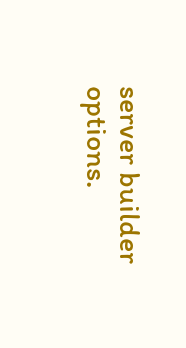server builder options.